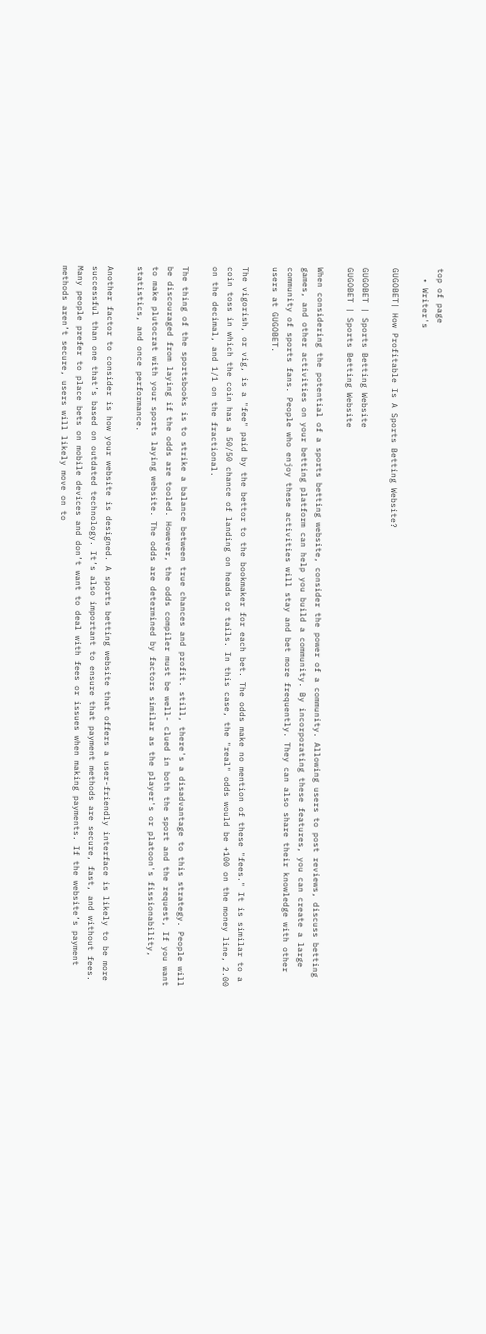top of page
  • Writer's

GUGOBET| How Profitable Is A Sports Betting Website?

GUGOBET | Sports Betting Website
GUGOBET | Sports Betting Website

When considering the potential of a sports betting website, consider the power of a community. Allowing users to post reviews, discuss betting games, and other activities on your betting platform can help you build a community. By incorporating these features, you can create a large community of sports fans. People who enjoy these activities will stay and bet more frequently. They can also share their knowledge with other users at GUGOBET.

The vigorish, or vig, is a "fee" paid by the bettor to the bookmaker for each bet. The odds make no mention of these "fees." It is similar to a coin toss in which the coin has a 50/50 chance of landing on heads or tails. In this case, the "real" odds would be +100 on the money line, 2.00 on the decimal, and 1/1 on the fractional.

The thing of the sportsbooks is to strike a balance between true chances and profit. still, there's a disadvantage to this strategy. People will be discouraged from laying if the odds are tooled. However, the odds compiler must be well- clued in both the sport and the request, If you want to make plutocrat with your sports laying website. The odds are determined by factors similar as the player's or platoon's fissionability, statistics, and once performance.

Another factor to consider is how your website is designed. A sports betting website that offers a user-friendly interface is likely to be more successful than one that’s based on outdated technology. It’s also important to ensure that payment methods are secure, fast, and without fees. Many people prefer to place bets on mobile devices and don’t want to deal with fees or issues when making payments. If the website’s payment methods aren’t secure, users will likely move on to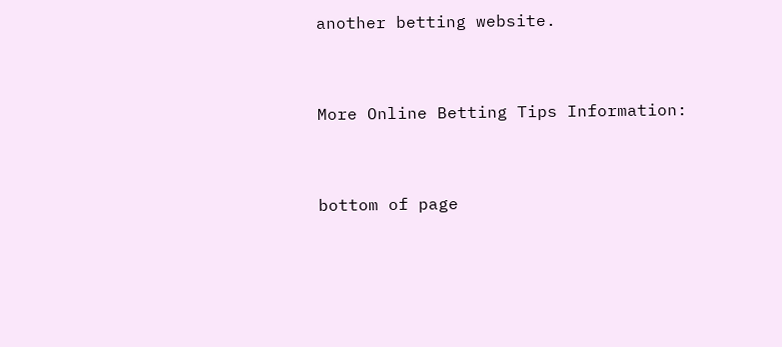another betting website.


More Online Betting Tips Information:


bottom of page